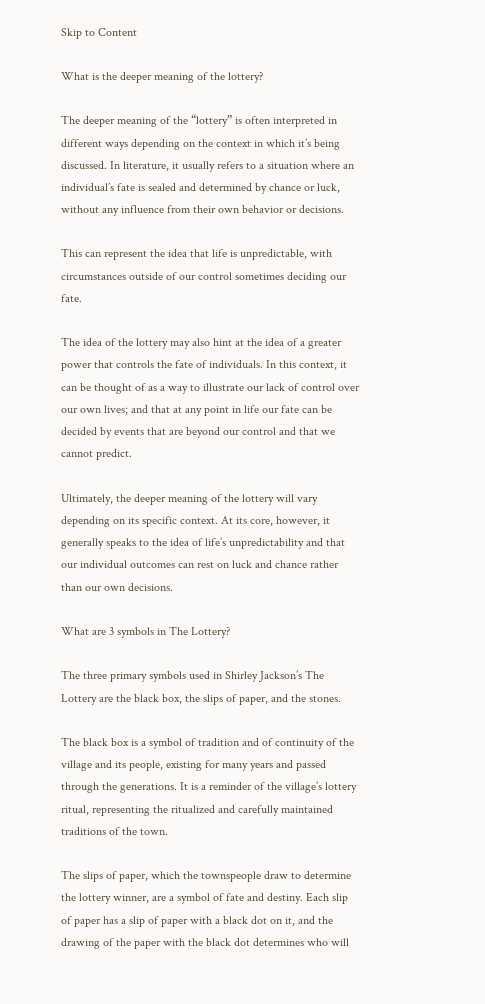Skip to Content

What is the deeper meaning of the lottery?

The deeper meaning of the “lottery” is often interpreted in different ways depending on the context in which it’s being discussed. In literature, it usually refers to a situation where an individual’s fate is sealed and determined by chance or luck, without any influence from their own behavior or decisions.

This can represent the idea that life is unpredictable, with circumstances outside of our control sometimes deciding our fate.

The idea of the lottery may also hint at the idea of a greater power that controls the fate of individuals. In this context, it can be thought of as a way to illustrate our lack of control over our own lives; and that at any point in life our fate can be decided by events that are beyond our control and that we cannot predict.

Ultimately, the deeper meaning of the lottery will vary depending on its specific context. At its core, however, it generally speaks to the idea of life’s unpredictability and that our individual outcomes can rest on luck and chance rather than our own decisions.

What are 3 symbols in The Lottery?

The three primary symbols used in Shirley Jackson’s The Lottery are the black box, the slips of paper, and the stones.

The black box is a symbol of tradition and of continuity of the village and its people, existing for many years and passed through the generations. It is a reminder of the village’s lottery ritual, representing the ritualized and carefully maintained traditions of the town.

The slips of paper, which the townspeople draw to determine the lottery winner, are a symbol of fate and destiny. Each slip of paper has a slip of paper with a black dot on it, and the drawing of the paper with the black dot determines who will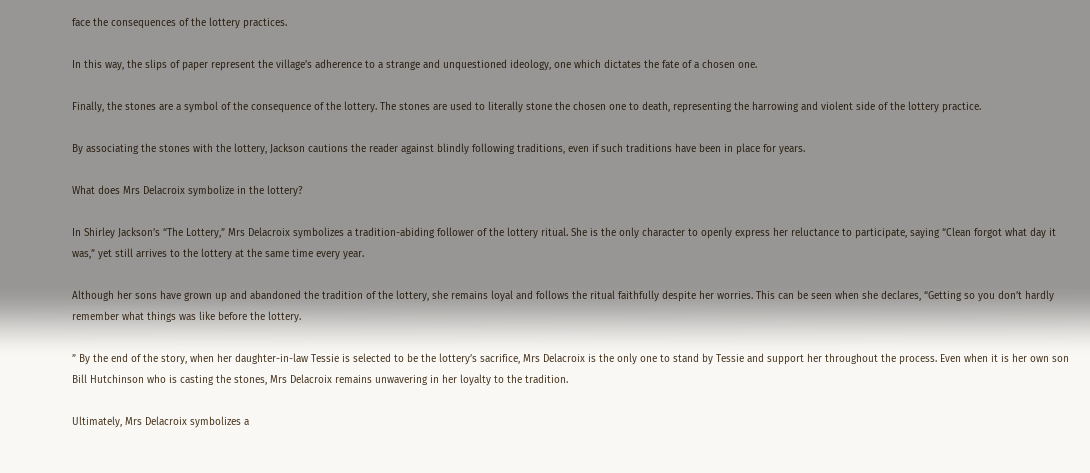face the consequences of the lottery practices.

In this way, the slips of paper represent the village’s adherence to a strange and unquestioned ideology, one which dictates the fate of a chosen one.

Finally, the stones are a symbol of the consequence of the lottery. The stones are used to literally stone the chosen one to death, representing the harrowing and violent side of the lottery practice.

By associating the stones with the lottery, Jackson cautions the reader against blindly following traditions, even if such traditions have been in place for years.

What does Mrs Delacroix symbolize in the lottery?

In Shirley Jackson’s “The Lottery,” Mrs Delacroix symbolizes a tradition-abiding follower of the lottery ritual. She is the only character to openly express her reluctance to participate, saying “Clean forgot what day it was,” yet still arrives to the lottery at the same time every year.

Although her sons have grown up and abandoned the tradition of the lottery, she remains loyal and follows the ritual faithfully despite her worries. This can be seen when she declares, “Getting so you don’t hardly remember what things was like before the lottery.

” By the end of the story, when her daughter-in-law Tessie is selected to be the lottery’s sacrifice, Mrs Delacroix is the only one to stand by Tessie and support her throughout the process. Even when it is her own son Bill Hutchinson who is casting the stones, Mrs Delacroix remains unwavering in her loyalty to the tradition.

Ultimately, Mrs Delacroix symbolizes a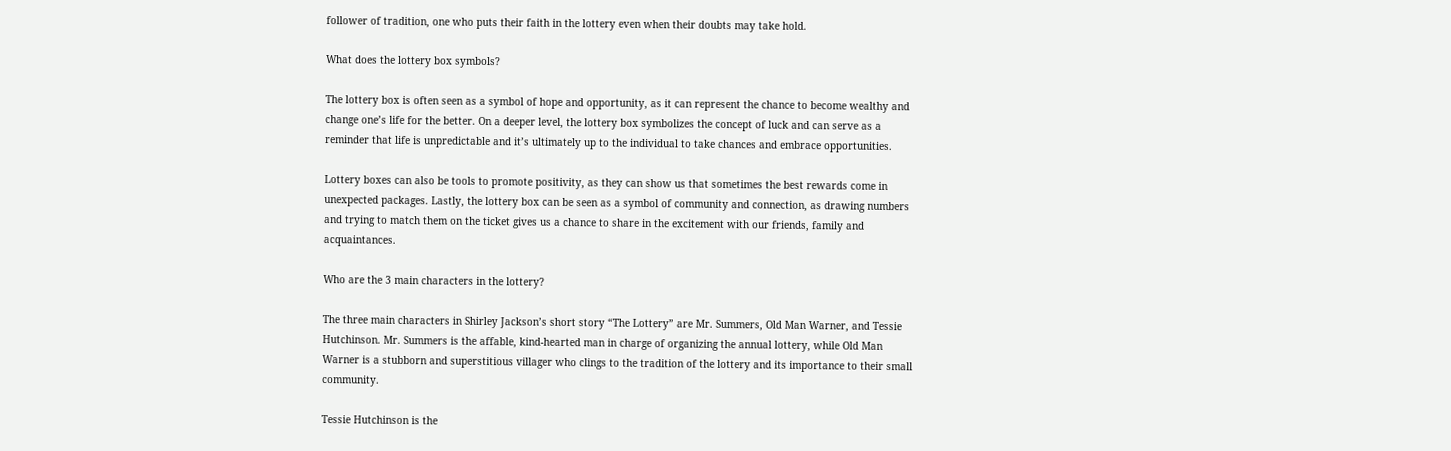follower of tradition, one who puts their faith in the lottery even when their doubts may take hold.

What does the lottery box symbols?

The lottery box is often seen as a symbol of hope and opportunity, as it can represent the chance to become wealthy and change one’s life for the better. On a deeper level, the lottery box symbolizes the concept of luck and can serve as a reminder that life is unpredictable and it’s ultimately up to the individual to take chances and embrace opportunities.

Lottery boxes can also be tools to promote positivity, as they can show us that sometimes the best rewards come in unexpected packages. Lastly, the lottery box can be seen as a symbol of community and connection, as drawing numbers and trying to match them on the ticket gives us a chance to share in the excitement with our friends, family and acquaintances.

Who are the 3 main characters in the lottery?

The three main characters in Shirley Jackson’s short story “The Lottery” are Mr. Summers, Old Man Warner, and Tessie Hutchinson. Mr. Summers is the affable, kind-hearted man in charge of organizing the annual lottery, while Old Man Warner is a stubborn and superstitious villager who clings to the tradition of the lottery and its importance to their small community.

Tessie Hutchinson is the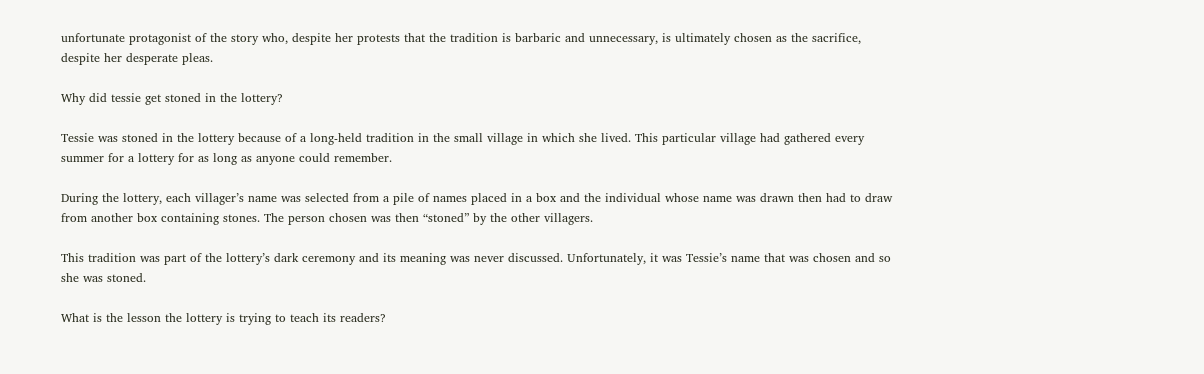unfortunate protagonist of the story who, despite her protests that the tradition is barbaric and unnecessary, is ultimately chosen as the sacrifice, despite her desperate pleas.

Why did tessie get stoned in the lottery?

Tessie was stoned in the lottery because of a long-held tradition in the small village in which she lived. This particular village had gathered every summer for a lottery for as long as anyone could remember.

During the lottery, each villager’s name was selected from a pile of names placed in a box and the individual whose name was drawn then had to draw from another box containing stones. The person chosen was then “stoned” by the other villagers.

This tradition was part of the lottery’s dark ceremony and its meaning was never discussed. Unfortunately, it was Tessie’s name that was chosen and so she was stoned.

What is the lesson the lottery is trying to teach its readers?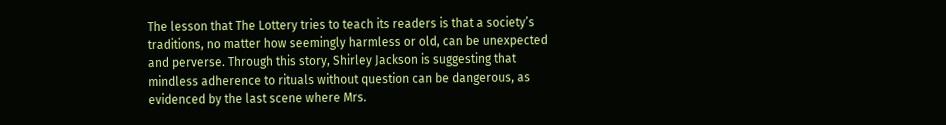The lesson that The Lottery tries to teach its readers is that a society’s traditions, no matter how seemingly harmless or old, can be unexpected and perverse. Through this story, Shirley Jackson is suggesting that mindless adherence to rituals without question can be dangerous, as evidenced by the last scene where Mrs.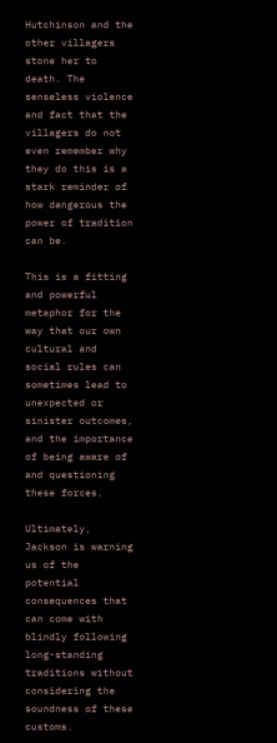Hutchinson and the other villagers stone her to death. The senseless violence and fact that the villagers do not even remember why they do this is a stark reminder of how dangerous the power of tradition can be.

This is a fitting and powerful metaphor for the way that our own cultural and social rules can sometimes lead to unexpected or sinister outcomes, and the importance of being aware of and questioning these forces.

Ultimately, Jackson is warning us of the potential consequences that can come with blindly following long-standing traditions without considering the soundness of these customs.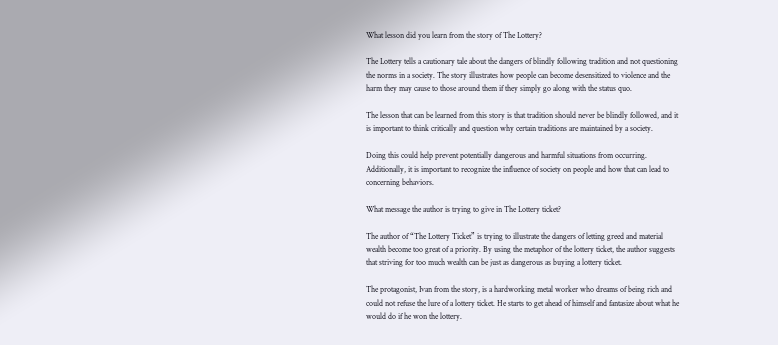What lesson did you learn from the story of The Lottery?

The Lottery tells a cautionary tale about the dangers of blindly following tradition and not questioning the norms in a society. The story illustrates how people can become desensitized to violence and the harm they may cause to those around them if they simply go along with the status quo.

The lesson that can be learned from this story is that tradition should never be blindly followed, and it is important to think critically and question why certain traditions are maintained by a society.

Doing this could help prevent potentially dangerous and harmful situations from occurring. Additionally, it is important to recognize the influence of society on people and how that can lead to concerning behaviors.

What message the author is trying to give in The Lottery ticket?

The author of “The Lottery Ticket” is trying to illustrate the dangers of letting greed and material wealth become too great of a priority. By using the metaphor of the lottery ticket, the author suggests that striving for too much wealth can be just as dangerous as buying a lottery ticket.

The protagonist, Ivan from the story, is a hardworking metal worker who dreams of being rich and could not refuse the lure of a lottery ticket. He starts to get ahead of himself and fantasize about what he would do if he won the lottery.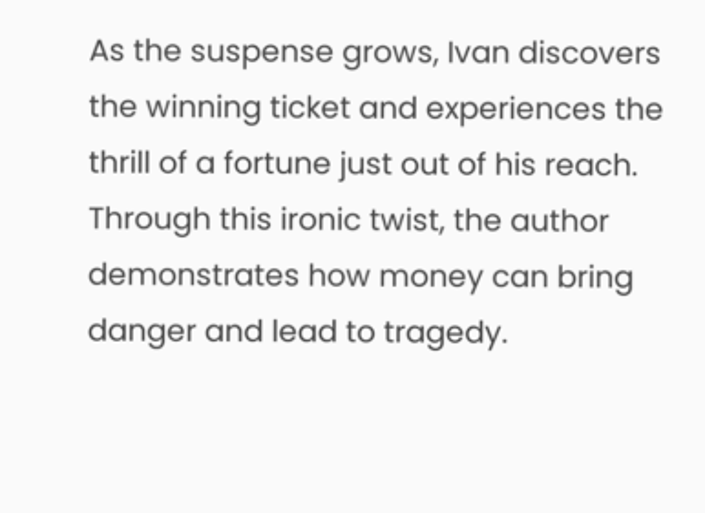As the suspense grows, Ivan discovers the winning ticket and experiences the thrill of a fortune just out of his reach. Through this ironic twist, the author demonstrates how money can bring danger and lead to tragedy.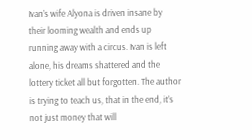Ivan’s wife Alyona is driven insane by their looming wealth and ends up running away with a circus. Ivan is left alone, his dreams shattered and the lottery ticket all but forgotten. The author is trying to teach us, that in the end, it’s not just money that will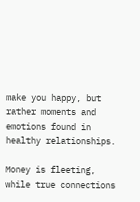make you happy, but rather moments and emotions found in healthy relationships.

Money is fleeting, while true connections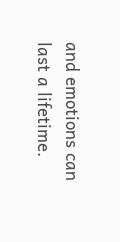and emotions can last a lifetime.